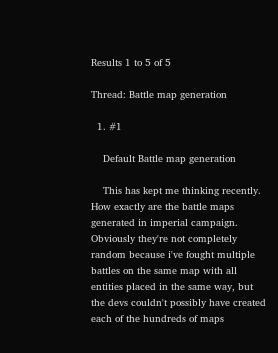Results 1 to 5 of 5

Thread: Battle map generation

  1. #1

    Default Battle map generation

    This has kept me thinking recently. How exactly are the battle maps generated in imperial campaign. Obviously they're not completely random because i've fought multiple battles on the same map with all entities placed in the same way, but the devs couldn't possibly have created each of the hundreds of maps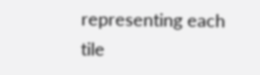representing each tile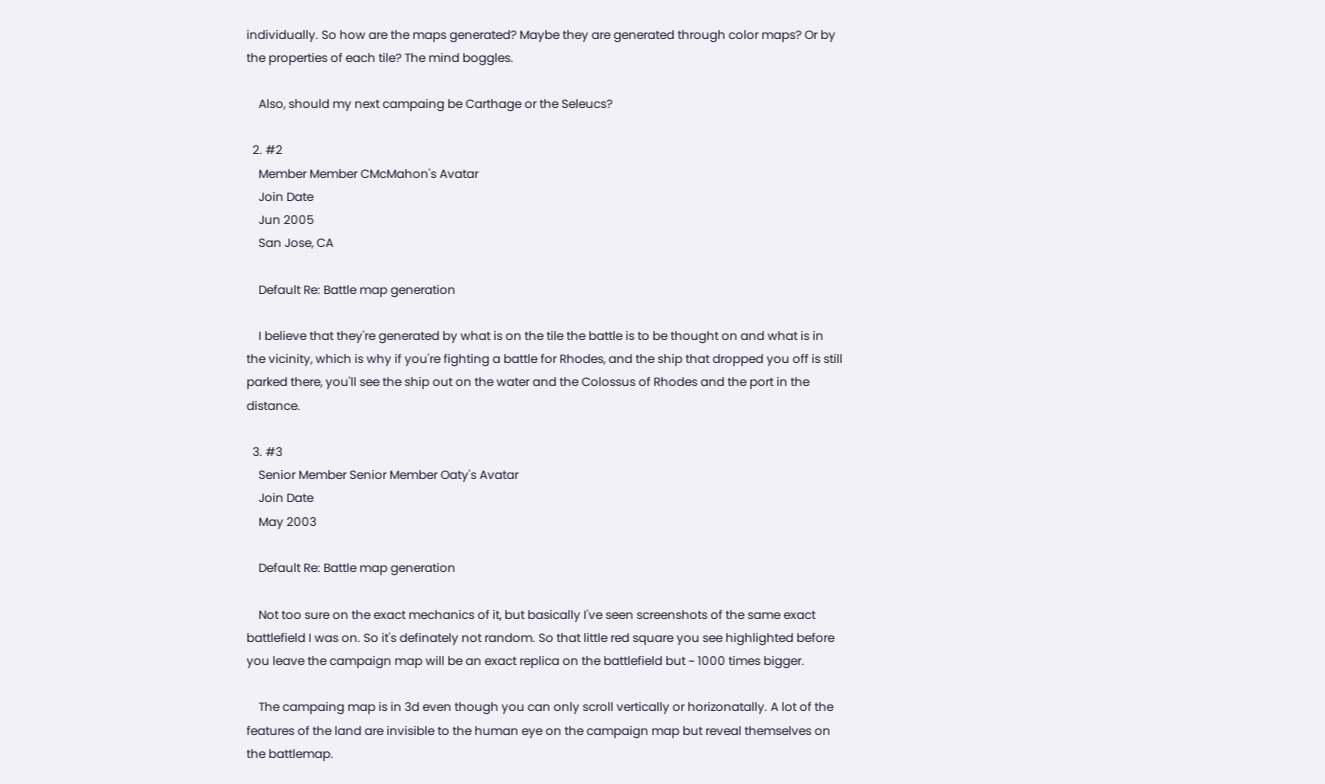individually. So how are the maps generated? Maybe they are generated through color maps? Or by the properties of each tile? The mind boggles.

    Also, should my next campaing be Carthage or the Seleucs?

  2. #2
    Member Member CMcMahon's Avatar
    Join Date
    Jun 2005
    San Jose, CA

    Default Re: Battle map generation

    I believe that they're generated by what is on the tile the battle is to be thought on and what is in the vicinity, which is why if you're fighting a battle for Rhodes, and the ship that dropped you off is still parked there, you'll see the ship out on the water and the Colossus of Rhodes and the port in the distance.

  3. #3
    Senior Member Senior Member Oaty's Avatar
    Join Date
    May 2003

    Default Re: Battle map generation

    Not too sure on the exact mechanics of it, but basically I've seen screenshots of the same exact battlefield I was on. So it's definately not random. So that little red square you see highlighted before you leave the campaign map will be an exact replica on the battlefield but ~ 1000 times bigger.

    The campaing map is in 3d even though you can only scroll vertically or horizonatally. A lot of the features of the land are invisible to the human eye on the campaign map but reveal themselves on the battlemap.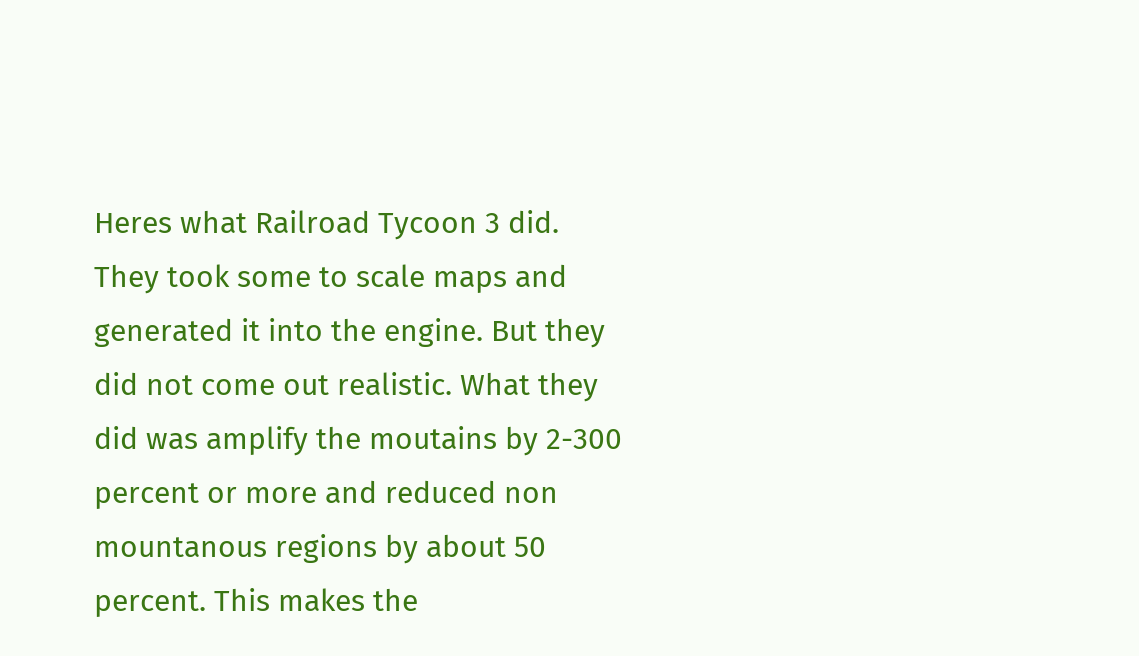Heres what Railroad Tycoon 3 did. They took some to scale maps and generated it into the engine. But they did not come out realistic. What they did was amplify the moutains by 2-300 percent or more and reduced non mountanous regions by about 50 percent. This makes the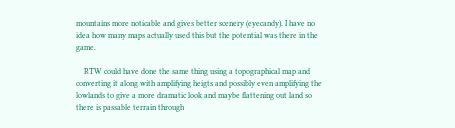mountains more noticable and gives better scenery (eyecandy). I have no idea how many maps actually used this but the potential was there in the game.

    RTW could have done the same thing using a topographical map and converting it along with amplifying heigts and possibly even amplifying the lowlands to give a more dramatic look and maybe flattening out land so there is passable terrain through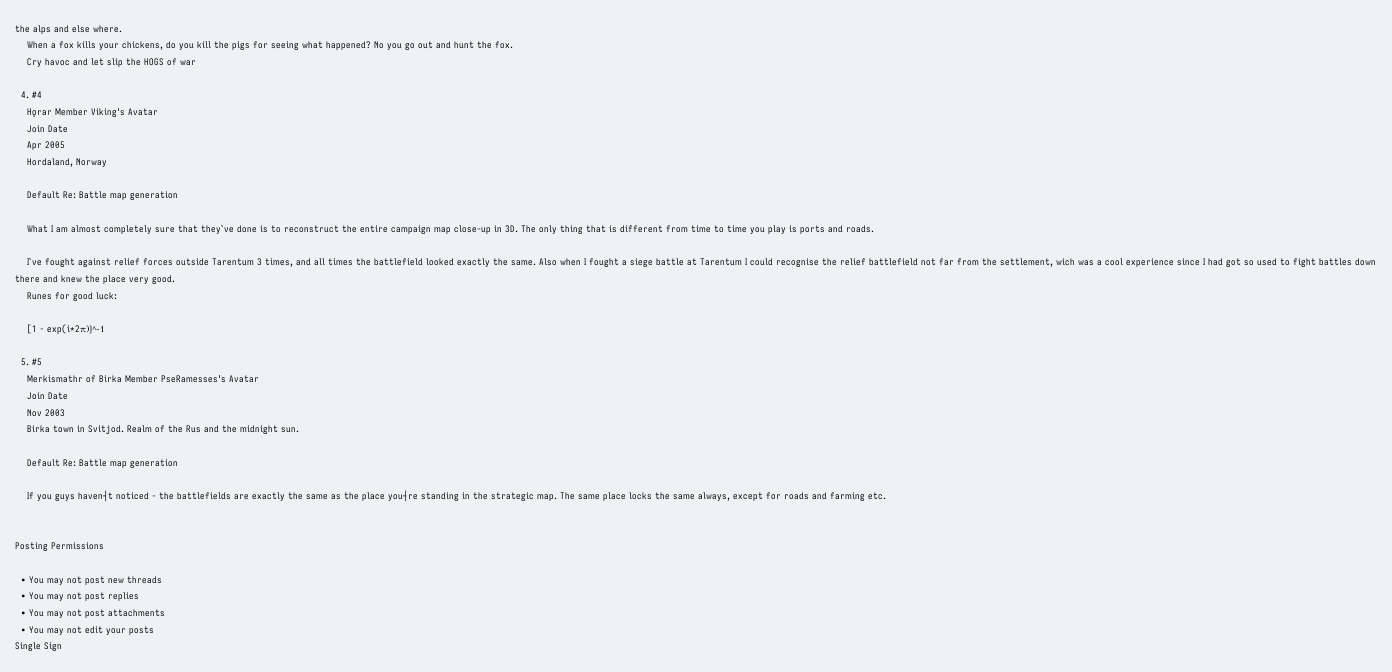the alps and else where.
    When a fox kills your chickens, do you kill the pigs for seeing what happened? No you go out and hunt the fox.
    Cry havoc and let slip the HOGS of war

  4. #4
    Hǫrar Member Viking's Avatar
    Join Date
    Apr 2005
    Hordaland, Norway

    Default Re: Battle map generation

    What I am almost completely sure that they`ve done is to reconstruct the entire campaign map close-up in 3D. The only thing that is different from time to time you play is ports and roads.

    I`ve fought against relief forces outside Tarentum 3 times, and all times the battlefield looked exactly the same. Also when I fought a siege battle at Tarentum I could recognise the relief battlefield not far from the settlement, wich was a cool experience since I had got so used to fight battles down there and knew the place very good.
    Runes for good luck:

    [1 - exp(i*2π)]^-1

  5. #5
    Merkismathr of Birka Member PseRamesses's Avatar
    Join Date
    Nov 2003
    Birka town in Svitjod. Realm of the Rus and the midnight sun.

    Default Re: Battle map generation

    If you guys haven┤t noticed - the battlefields are exactly the same as the place you┤re standing in the strategic map. The same place locks the same always, except for roads and farming etc.


Posting Permissions

  • You may not post new threads
  • You may not post replies
  • You may not post attachments
  • You may not edit your posts
Single Sign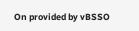On provided by vBSSO